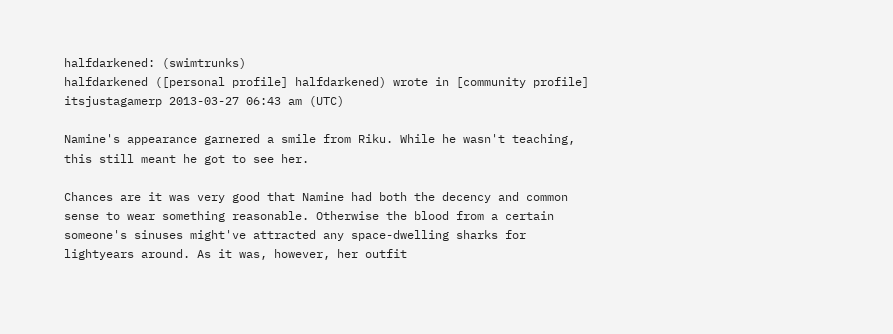halfdarkened: (swimtrunks)
halfdarkened ([personal profile] halfdarkened) wrote in [community profile] itsjustagamerp 2013-03-27 06:43 am (UTC)

Namine's appearance garnered a smile from Riku. While he wasn't teaching, this still meant he got to see her.

Chances are it was very good that Namine had both the decency and common sense to wear something reasonable. Otherwise the blood from a certain someone's sinuses might've attracted any space-dwelling sharks for lightyears around. As it was, however, her outfit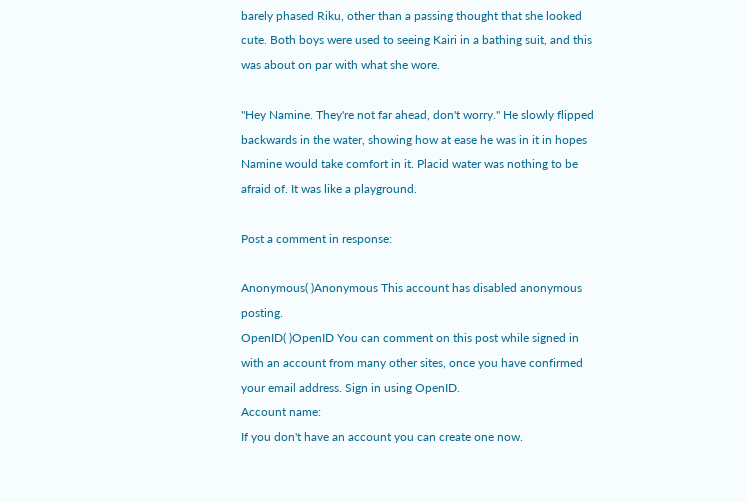barely phased Riku, other than a passing thought that she looked cute. Both boys were used to seeing Kairi in a bathing suit, and this was about on par with what she wore.

"Hey Namine. They're not far ahead, don't worry." He slowly flipped backwards in the water, showing how at ease he was in it in hopes Namine would take comfort in it. Placid water was nothing to be afraid of. It was like a playground.

Post a comment in response:

Anonymous( )Anonymous This account has disabled anonymous posting.
OpenID( )OpenID You can comment on this post while signed in with an account from many other sites, once you have confirmed your email address. Sign in using OpenID.
Account name:
If you don't have an account you can create one now.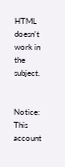HTML doesn't work in the subject.


Notice: This account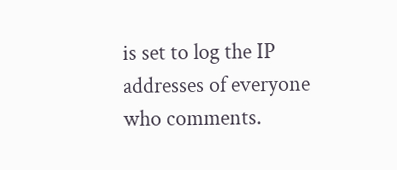is set to log the IP addresses of everyone who comments.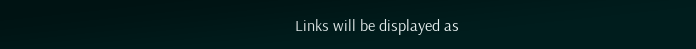Links will be displayed as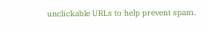unclickable URLs to help prevent spam.